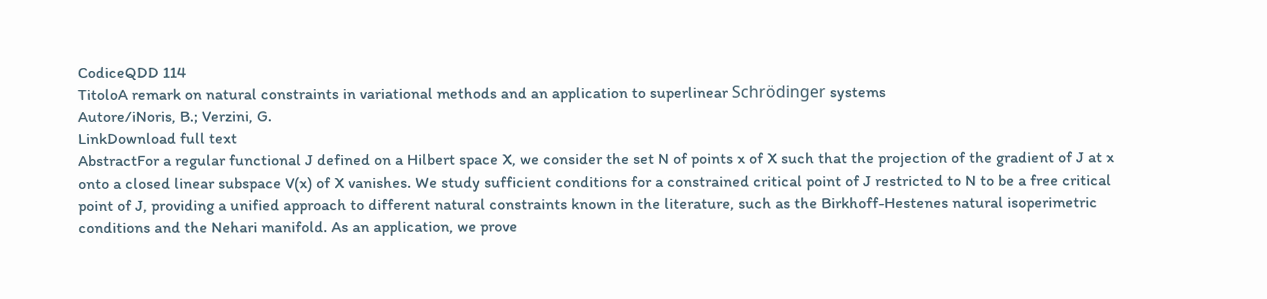CodiceQDD 114
TitoloA remark on natural constraints in variational methods and an application to superlinear Schrödinger systems
Autore/iNoris, B.; Verzini, G.
LinkDownload full text
AbstractFor a regular functional J defined on a Hilbert space X, we consider the set N of points x of X such that the projection of the gradient of J at x onto a closed linear subspace V(x) of X vanishes. We study sufficient conditions for a constrained critical point of J restricted to N to be a free critical point of J, providing a unified approach to different natural constraints known in the literature, such as the Birkhoff-Hestenes natural isoperimetric conditions and the Nehari manifold. As an application, we prove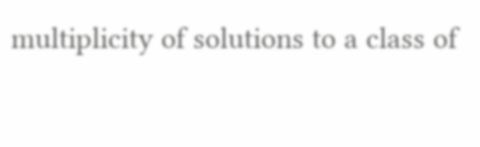multiplicity of solutions to a class of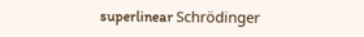superlinear Schrödinger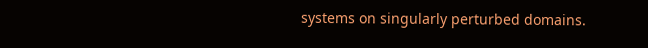systems on singularly perturbed domains.